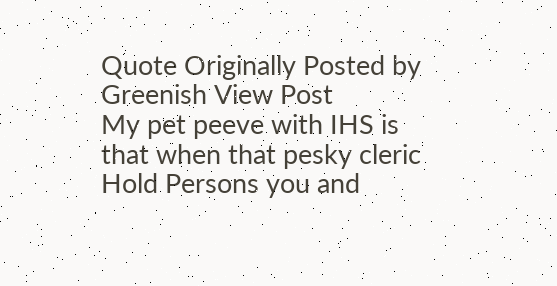Quote Originally Posted by Greenish View Post
My pet peeve with IHS is that when that pesky cleric Hold Persons you and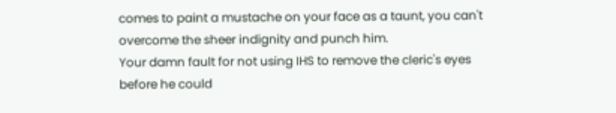comes to paint a mustache on your face as a taunt, you can't overcome the sheer indignity and punch him.
Your damn fault for not using IHS to remove the cleric's eyes before he could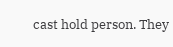cast hold person. They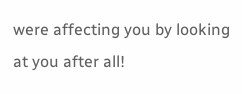were affecting you by looking at you after all!